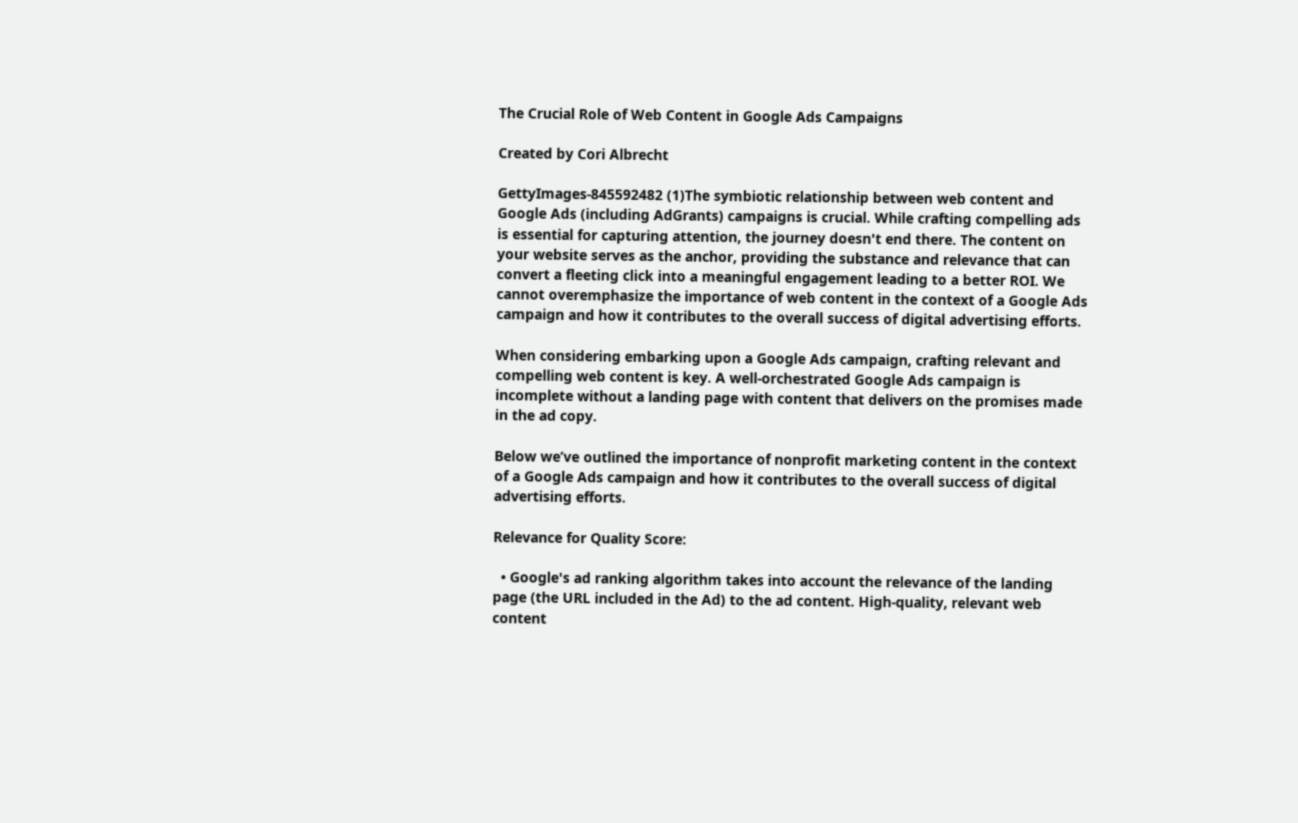The Crucial Role of Web Content in Google Ads Campaigns

Created by Cori Albrecht

GettyImages-845592482 (1)The symbiotic relationship between web content and Google Ads (including AdGrants) campaigns is crucial. While crafting compelling ads is essential for capturing attention, the journey doesn't end there. The content on your website serves as the anchor, providing the substance and relevance that can convert a fleeting click into a meaningful engagement leading to a better ROI. We cannot overemphasize the importance of web content in the context of a Google Ads campaign and how it contributes to the overall success of digital advertising efforts.

When considering embarking upon a Google Ads campaign, crafting relevant and compelling web content is key. A well-orchestrated Google Ads campaign is incomplete without a landing page with content that delivers on the promises made in the ad copy.

Below we’ve outlined the importance of nonprofit marketing content in the context of a Google Ads campaign and how it contributes to the overall success of digital advertising efforts.

Relevance for Quality Score:

  • Google's ad ranking algorithm takes into account the relevance of the landing page (the URL included in the Ad) to the ad content. High-quality, relevant web content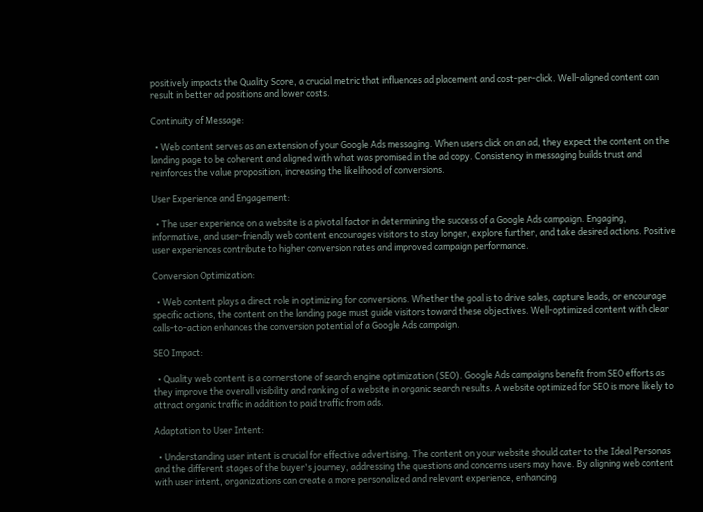positively impacts the Quality Score, a crucial metric that influences ad placement and cost-per-click. Well-aligned content can result in better ad positions and lower costs.

Continuity of Message:

  • Web content serves as an extension of your Google Ads messaging. When users click on an ad, they expect the content on the landing page to be coherent and aligned with what was promised in the ad copy. Consistency in messaging builds trust and reinforces the value proposition, increasing the likelihood of conversions.

User Experience and Engagement:

  • The user experience on a website is a pivotal factor in determining the success of a Google Ads campaign. Engaging, informative, and user-friendly web content encourages visitors to stay longer, explore further, and take desired actions. Positive user experiences contribute to higher conversion rates and improved campaign performance.

Conversion Optimization:

  • Web content plays a direct role in optimizing for conversions. Whether the goal is to drive sales, capture leads, or encourage specific actions, the content on the landing page must guide visitors toward these objectives. Well-optimized content with clear calls-to-action enhances the conversion potential of a Google Ads campaign.

SEO Impact:

  • Quality web content is a cornerstone of search engine optimization (SEO). Google Ads campaigns benefit from SEO efforts as they improve the overall visibility and ranking of a website in organic search results. A website optimized for SEO is more likely to attract organic traffic in addition to paid traffic from ads.

Adaptation to User Intent:

  • Understanding user intent is crucial for effective advertising. The content on your website should cater to the Ideal Personas and the different stages of the buyer's journey, addressing the questions and concerns users may have. By aligning web content with user intent, organizations can create a more personalized and relevant experience, enhancing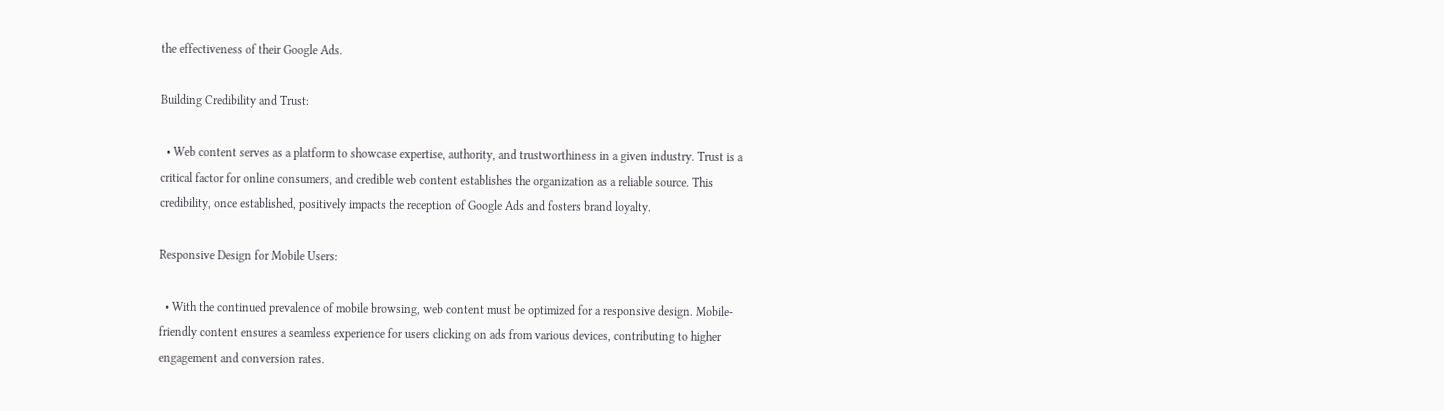the effectiveness of their Google Ads.

Building Credibility and Trust:

  • Web content serves as a platform to showcase expertise, authority, and trustworthiness in a given industry. Trust is a critical factor for online consumers, and credible web content establishes the organization as a reliable source. This credibility, once established, positively impacts the reception of Google Ads and fosters brand loyalty.

Responsive Design for Mobile Users:

  • With the continued prevalence of mobile browsing, web content must be optimized for a responsive design. Mobile-friendly content ensures a seamless experience for users clicking on ads from various devices, contributing to higher engagement and conversion rates.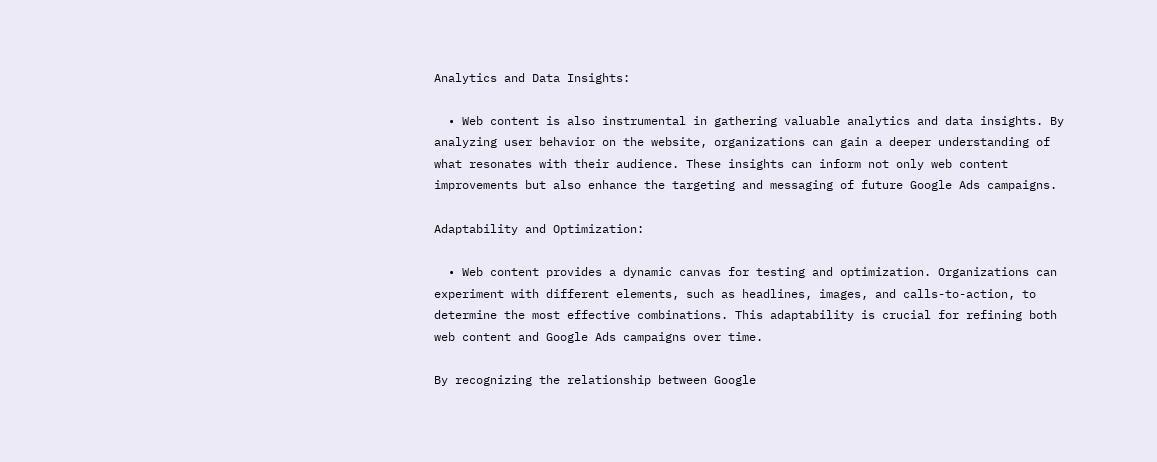Analytics and Data Insights:

  • Web content is also instrumental in gathering valuable analytics and data insights. By analyzing user behavior on the website, organizations can gain a deeper understanding of what resonates with their audience. These insights can inform not only web content improvements but also enhance the targeting and messaging of future Google Ads campaigns.

Adaptability and Optimization:

  • Web content provides a dynamic canvas for testing and optimization. Organizations can experiment with different elements, such as headlines, images, and calls-to-action, to determine the most effective combinations. This adaptability is crucial for refining both web content and Google Ads campaigns over time.

By recognizing the relationship between Google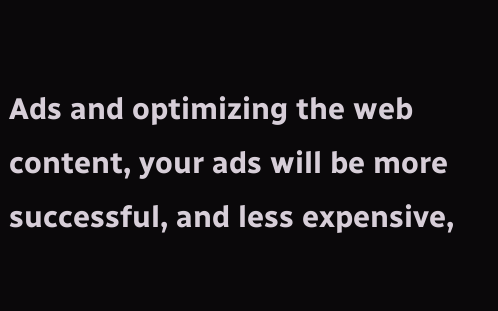Ads and optimizing the web content, your ads will be more successful, and less expensive,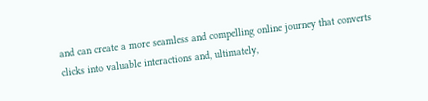and can create a more seamless and compelling online journey that converts clicks into valuable interactions and, ultimately,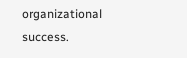organizational success.